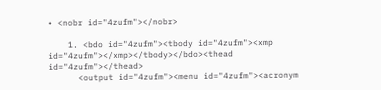• <nobr id="4zufm"></nobr>

    1. <bdo id="4zufm"><tbody id="4zufm"><xmp id="4zufm"></xmp></tbody></bdo><thead id="4zufm"></thead>
      <output id="4zufm"><menu id="4zufm"><acronym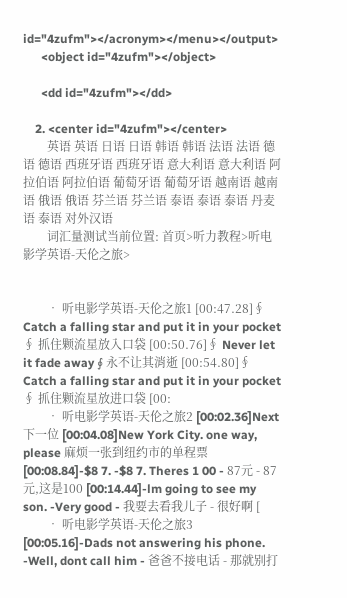id="4zufm"></acronym></menu></output>
      <object id="4zufm"></object>

      <dd id="4zufm"></dd>

    2. <center id="4zufm"></center>
        英语 英语 日语 日语 韩语 韩语 法语 法语 德语 德语 西班牙语 西班牙语 意大利语 意大利语 阿拉伯语 阿拉伯语 葡萄牙语 葡萄牙语 越南语 越南语 俄语 俄语 芬兰语 芬兰语 泰语 泰语 泰语 丹麦语 泰语 对外汉语
        词汇量测试当前位置: 首页>听力教程>听电影学英语-天伦之旅>


        • 听电影学英语-天伦之旅1 [00:47.28]∮ Catch a falling star and put it in your pocket ∮ 抓住颗流星放入口袋 [00:50.76]∮ Never let it fade away ∮ 永不让其消逝 [00:54.80]∮ Catch a falling star and put it in your pocket ∮ 抓住颗流星放进口袋 [00:
        • 听电影学英语-天伦之旅2 [00:02.36]Next 下一位 [00:04.08]New York City. one way, please 麻烦一张到纽约市的单程票 [00:08.84]-$8 7. -$8 7. Theres 1 00 - 87元 - 87元,这是100 [00:14.44]-lm going to see my son. -Very good - 我要去看我儿子 - 很好啊 [
        • 听电影学英语-天伦之旅3 [00:05.16]-Dads not answering his phone. -Well, dont call him - 爸爸不接电话 - 那就别打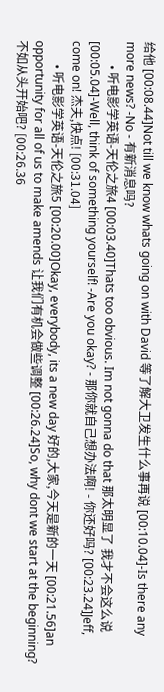给他 [00:08.44]Not till we know whats going on with David 等了解大卫发生什么事再说 [00:10.04]-Is there any more news? -No - 有新消息吗?
        • 听电影学英语-天伦之旅4 [00:03.40]Thats too obvious. Im not gonna do that 那太明显了 我才不会这么说 [00:05.04]-Well, think of something yourself! -Are you okay? - 那你就自己想办法啊! - 你还好吗? [00:23.24]Jeff, come on! 杰夫,快点! [00:31.04]
        • 听电影学英语-天伦之旅5 [00:20.00]Okay, everybody, its a new day 好的,大家,今天是新的一天 [00:21.56]an opportunity for all of us to make amends 让我们有机会做些调整 [00:26.24]So, why dont we start at the beginning? 不如从头开始吧? [00:26.36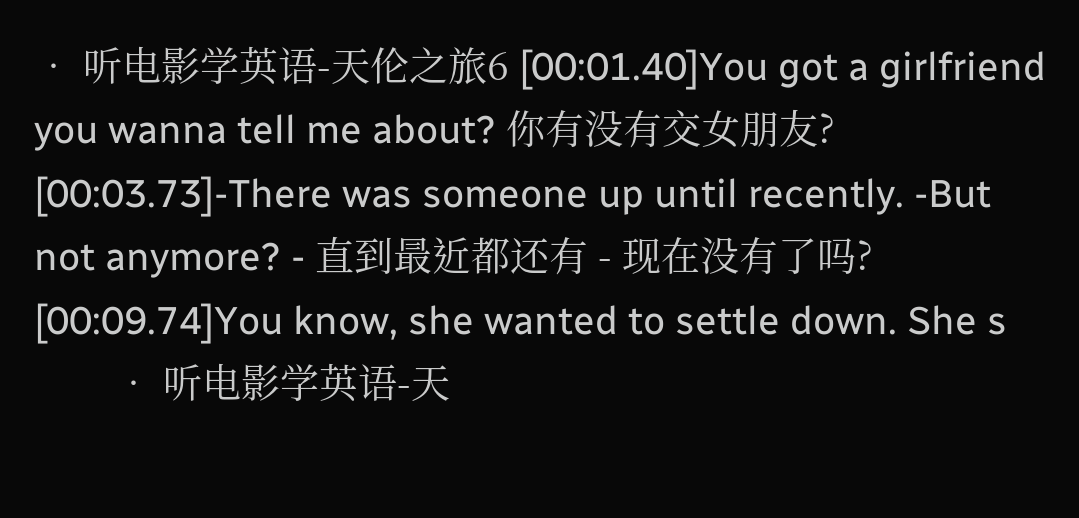• 听电影学英语-天伦之旅6 [00:01.40]You got a girlfriend you wanna tell me about? 你有没有交女朋友? [00:03.73]-There was someone up until recently. -But not anymore? - 直到最近都还有 - 现在没有了吗? [00:09.74]You know, she wanted to settle down. She s
        • 听电影学英语-天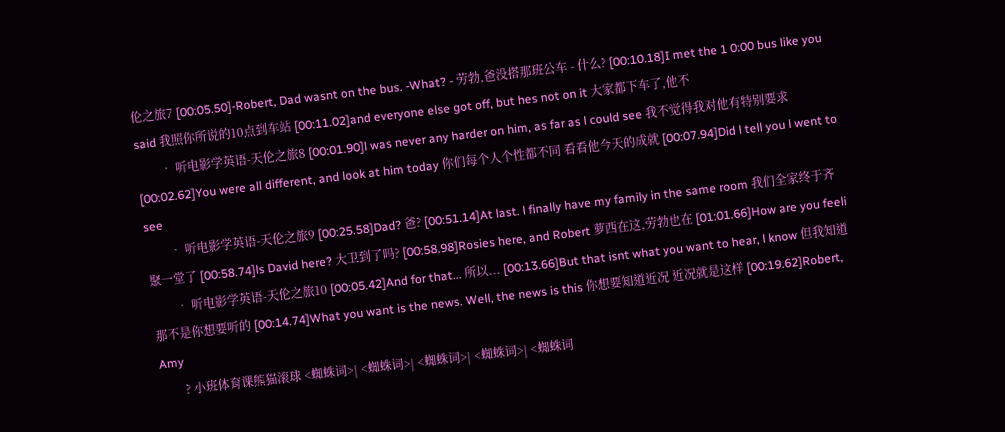伦之旅7 [00:05.50]-Robert, Dad wasnt on the bus. -What? - 劳勃,爸没搭那班公车 - 什么? [00:10.18]I met the 1 0:00 bus like you said 我照你所说的10点到车站 [00:11.02]and everyone else got off, but hes not on it 大家都下车了,他不
        • 听电影学英语-天伦之旅8 [00:01.90]l was never any harder on him, as far as l could see 我不觉得我对他有特别要求 [00:02.62]You were all different, and look at him today 你们每个人个性都不同 看看他今天的成就 [00:07.94]Did l tell you l went to see
        • 听电影学英语-天伦之旅9 [00:25.58]Dad? 爸? [00:51.14]At last. l finally have my family in the same room 我们全家终于齐聚一堂了 [00:58.74]ls David here? 大卫到了吗? [00:58.98]Rosies here, and Robert 萝西在这,劳勃也在 [01:01.66]How are you feeli
        • 听电影学英语-天伦之旅10 [00:05.42]And for that... 所以... [00:13.66]But that isnt what you want to hear, l know 但我知道那不是你想要听的 [00:14.74]What you want is the news. Well, the news is this 你想要知道近况 近况就是这样 [00:19.62]Robert, Amy
        ? 小班体育课熊猫滚球 <蜘蛛词>| <蜘蛛词>| <蜘蛛词>| <蜘蛛词>| <蜘蛛词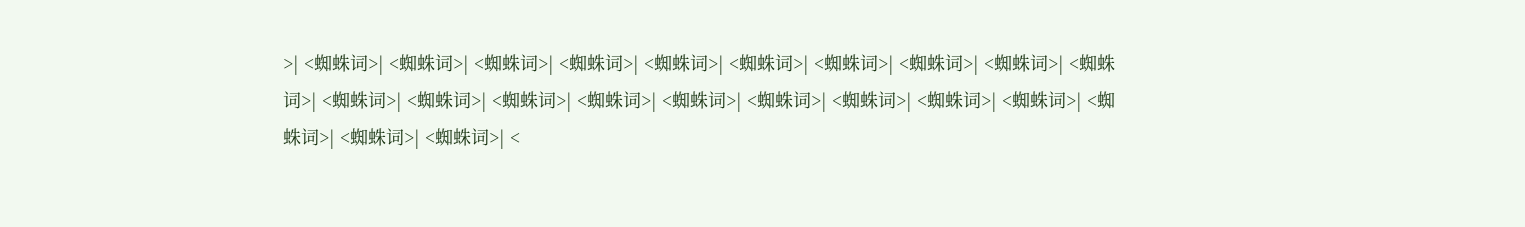>| <蜘蛛词>| <蜘蛛词>| <蜘蛛词>| <蜘蛛词>| <蜘蛛词>| <蜘蛛词>| <蜘蛛词>| <蜘蛛词>| <蜘蛛词>| <蜘蛛词>| <蜘蛛词>| <蜘蛛词>| <蜘蛛词>| <蜘蛛词>| <蜘蛛词>| <蜘蛛词>| <蜘蛛词>| <蜘蛛词>| <蜘蛛词>| <蜘蛛词>| <蜘蛛词>| <蜘蛛词>| <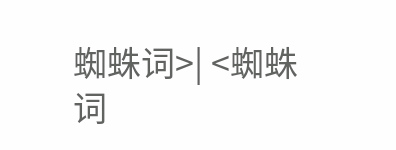蜘蛛词>| <蜘蛛词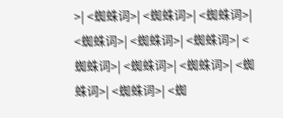>| <蜘蛛词>| <蜘蛛词>| <蜘蛛词>| <蜘蛛词>| <蜘蛛词>| <蜘蛛词>| <蜘蛛词>| <蜘蛛词>| <蜘蛛词>| <蜘蛛词>| <蜘蛛词>| <蜘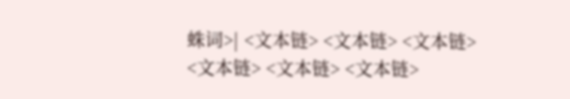蛛词>| <文本链> <文本链> <文本链> <文本链> <文本链> <文本链>